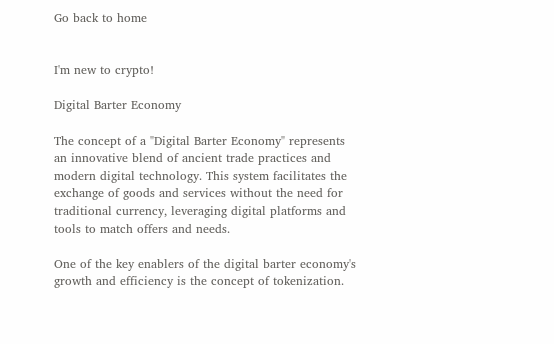Go back to home


I'm new to crypto!

Digital Barter Economy

The concept of a "Digital Barter Economy" represents an innovative blend of ancient trade practices and modern digital technology. This system facilitates the exchange of goods and services without the need for traditional currency, leveraging digital platforms and tools to match offers and needs.

One of the key enablers of the digital barter economy's growth and efficiency is the concept of tokenization.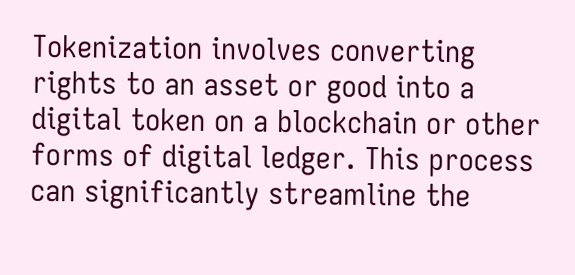Tokenization involves converting rights to an asset or good into a digital token on a blockchain or other forms of digital ledger. This process can significantly streamline the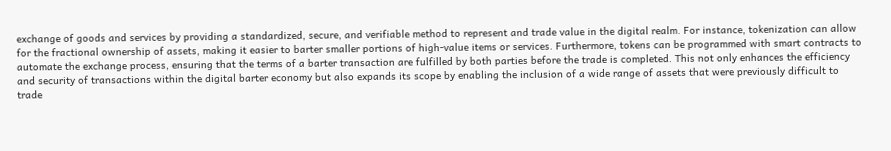exchange of goods and services by providing a standardized, secure, and verifiable method to represent and trade value in the digital realm. For instance, tokenization can allow for the fractional ownership of assets, making it easier to barter smaller portions of high-value items or services. Furthermore, tokens can be programmed with smart contracts to automate the exchange process, ensuring that the terms of a barter transaction are fulfilled by both parties before the trade is completed. This not only enhances the efficiency and security of transactions within the digital barter economy but also expands its scope by enabling the inclusion of a wide range of assets that were previously difficult to trade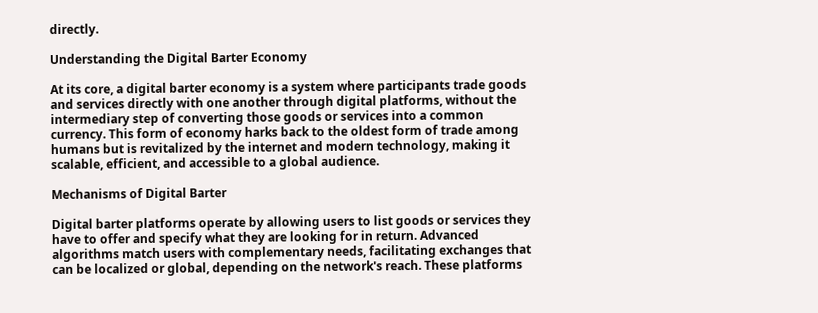directly.

Understanding the Digital Barter Economy

At its core, a digital barter economy is a system where participants trade goods and services directly with one another through digital platforms, without the intermediary step of converting those goods or services into a common currency. This form of economy harks back to the oldest form of trade among humans but is revitalized by the internet and modern technology, making it scalable, efficient, and accessible to a global audience.

Mechanisms of Digital Barter

Digital barter platforms operate by allowing users to list goods or services they have to offer and specify what they are looking for in return. Advanced algorithms match users with complementary needs, facilitating exchanges that can be localized or global, depending on the network's reach. These platforms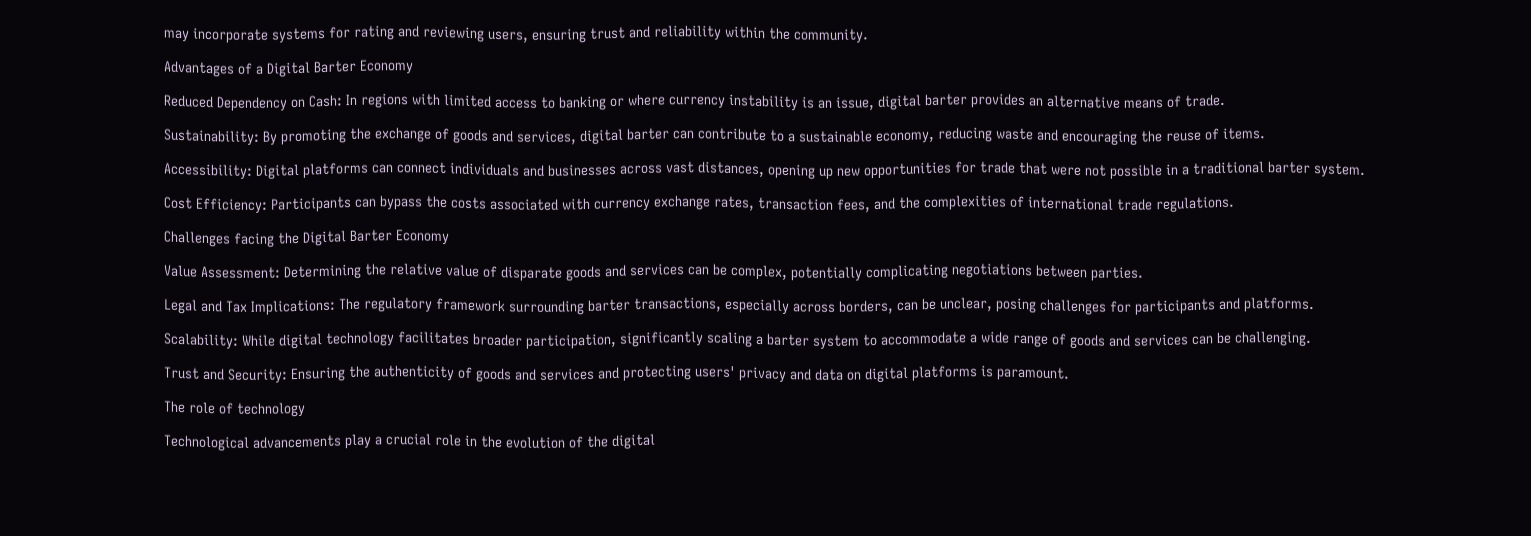may incorporate systems for rating and reviewing users, ensuring trust and reliability within the community.

Advantages of a Digital Barter Economy

Reduced Dependency on Cash: In regions with limited access to banking or where currency instability is an issue, digital barter provides an alternative means of trade.

Sustainability: By promoting the exchange of goods and services, digital barter can contribute to a sustainable economy, reducing waste and encouraging the reuse of items.

Accessibility: Digital platforms can connect individuals and businesses across vast distances, opening up new opportunities for trade that were not possible in a traditional barter system.

Cost Efficiency: Participants can bypass the costs associated with currency exchange rates, transaction fees, and the complexities of international trade regulations.

Challenges facing the Digital Barter Economy

Value Assessment: Determining the relative value of disparate goods and services can be complex, potentially complicating negotiations between parties.

Legal and Tax Implications: The regulatory framework surrounding barter transactions, especially across borders, can be unclear, posing challenges for participants and platforms.

Scalability: While digital technology facilitates broader participation, significantly scaling a barter system to accommodate a wide range of goods and services can be challenging.

Trust and Security: Ensuring the authenticity of goods and services and protecting users' privacy and data on digital platforms is paramount.

The role of technology

Technological advancements play a crucial role in the evolution of the digital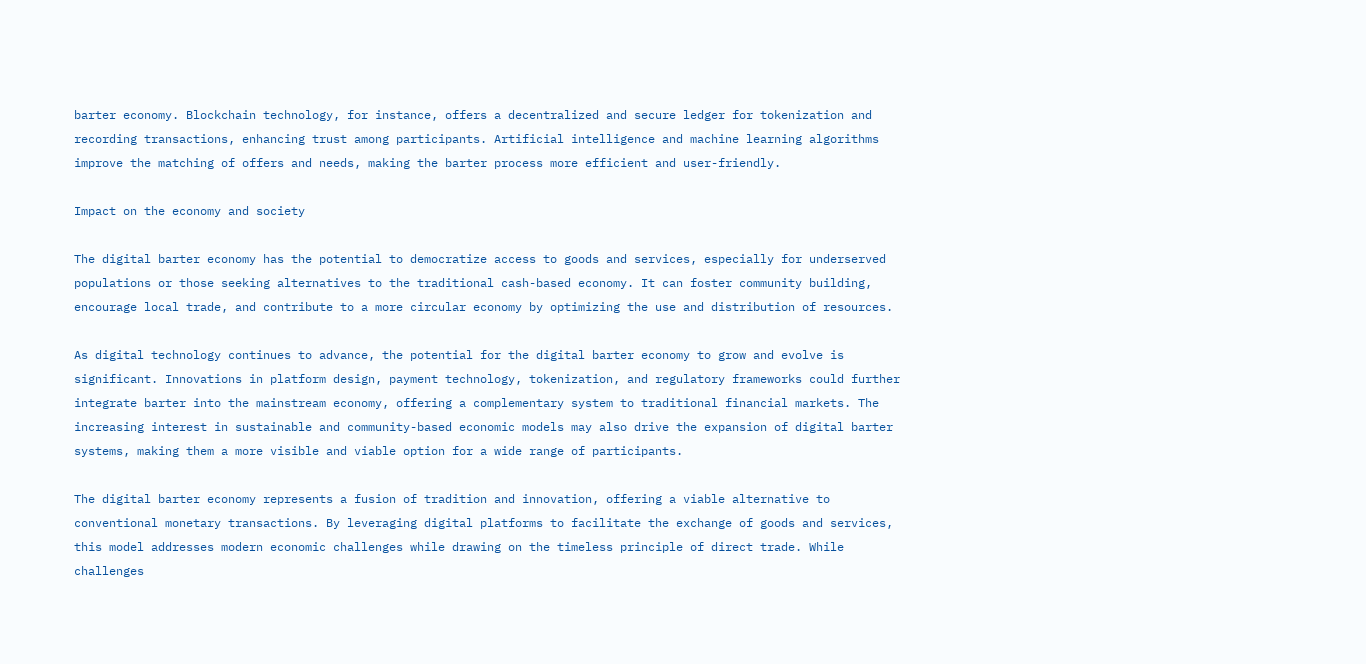barter economy. Blockchain technology, for instance, offers a decentralized and secure ledger for tokenization and recording transactions, enhancing trust among participants. Artificial intelligence and machine learning algorithms improve the matching of offers and needs, making the barter process more efficient and user-friendly.

Impact on the economy and society

The digital barter economy has the potential to democratize access to goods and services, especially for underserved populations or those seeking alternatives to the traditional cash-based economy. It can foster community building, encourage local trade, and contribute to a more circular economy by optimizing the use and distribution of resources.

As digital technology continues to advance, the potential for the digital barter economy to grow and evolve is significant. Innovations in platform design, payment technology, tokenization, and regulatory frameworks could further integrate barter into the mainstream economy, offering a complementary system to traditional financial markets. The increasing interest in sustainable and community-based economic models may also drive the expansion of digital barter systems, making them a more visible and viable option for a wide range of participants.

The digital barter economy represents a fusion of tradition and innovation, offering a viable alternative to conventional monetary transactions. By leveraging digital platforms to facilitate the exchange of goods and services, this model addresses modern economic challenges while drawing on the timeless principle of direct trade. While challenges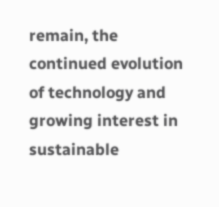remain, the continued evolution of technology and growing interest in sustainable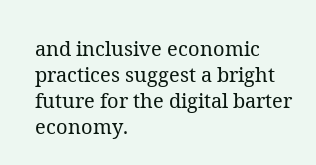and inclusive economic practices suggest a bright future for the digital barter economy.